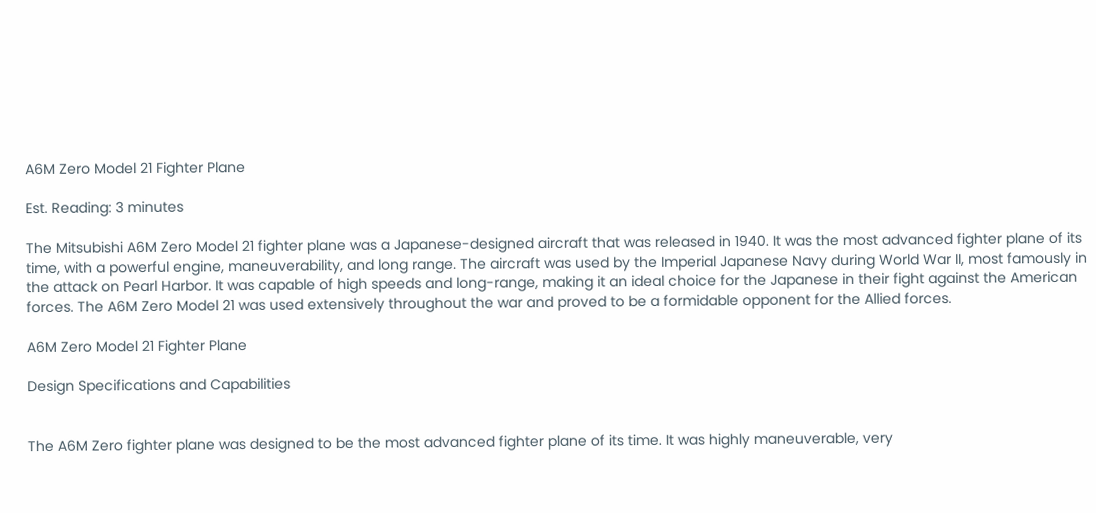A6M Zero Model 21 Fighter Plane

Est. Reading: 3 minutes

The Mitsubishi A6M Zero Model 21 fighter plane was a Japanese-designed aircraft that was released in 1940. It was the most advanced fighter plane of its time, with a powerful engine, maneuverability, and long range. The aircraft was used by the Imperial Japanese Navy during World War II, most famously in the attack on Pearl Harbor. It was capable of high speeds and long-range, making it an ideal choice for the Japanese in their fight against the American forces. The A6M Zero Model 21 was used extensively throughout the war and proved to be a formidable opponent for the Allied forces.

A6M Zero Model 21 Fighter Plane

Design Specifications and Capabilities


The A6M Zero fighter plane was designed to be the most advanced fighter plane of its time. It was highly maneuverable, very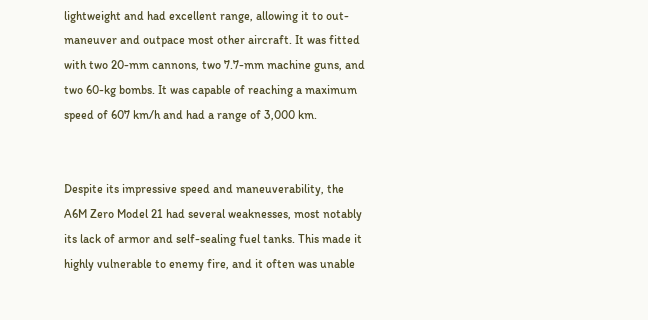lightweight and had excellent range, allowing it to out-maneuver and outpace most other aircraft. It was fitted with two 20-mm cannons, two 7.7-mm machine guns, and two 60-kg bombs. It was capable of reaching a maximum speed of 607 km/h and had a range of 3,000 km.


Despite its impressive speed and maneuverability, the A6M Zero Model 21 had several weaknesses, most notably its lack of armor and self-sealing fuel tanks. This made it highly vulnerable to enemy fire, and it often was unable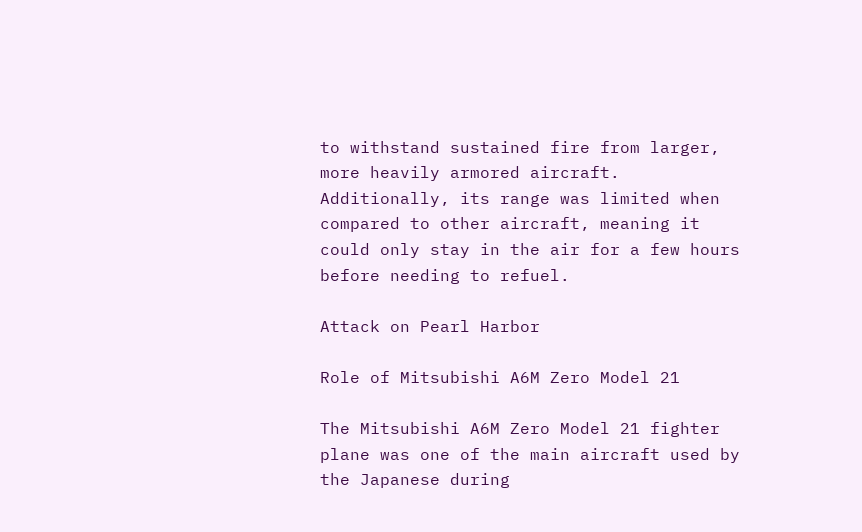to withstand sustained fire from larger, more heavily armored aircraft. Additionally, its range was limited when compared to other aircraft, meaning it could only stay in the air for a few hours before needing to refuel.

Attack on Pearl Harbor

Role of Mitsubishi A6M Zero Model 21

The Mitsubishi A6M Zero Model 21 fighter plane was one of the main aircraft used by the Japanese during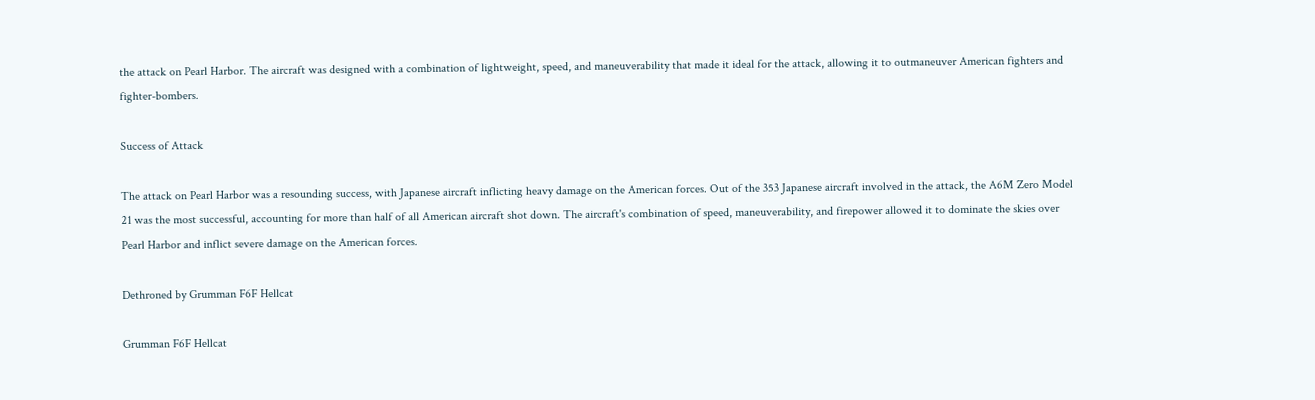the attack on Pearl Harbor. The aircraft was designed with a combination of lightweight, speed, and maneuverability that made it ideal for the attack, allowing it to outmaneuver American fighters and fighter-bombers.

Success of Attack

The attack on Pearl Harbor was a resounding success, with Japanese aircraft inflicting heavy damage on the American forces. Out of the 353 Japanese aircraft involved in the attack, the A6M Zero Model 21 was the most successful, accounting for more than half of all American aircraft shot down. The aircraft's combination of speed, maneuverability, and firepower allowed it to dominate the skies over Pearl Harbor and inflict severe damage on the American forces.

Dethroned by Grumman F6F Hellcat

Grumman F6F Hellcat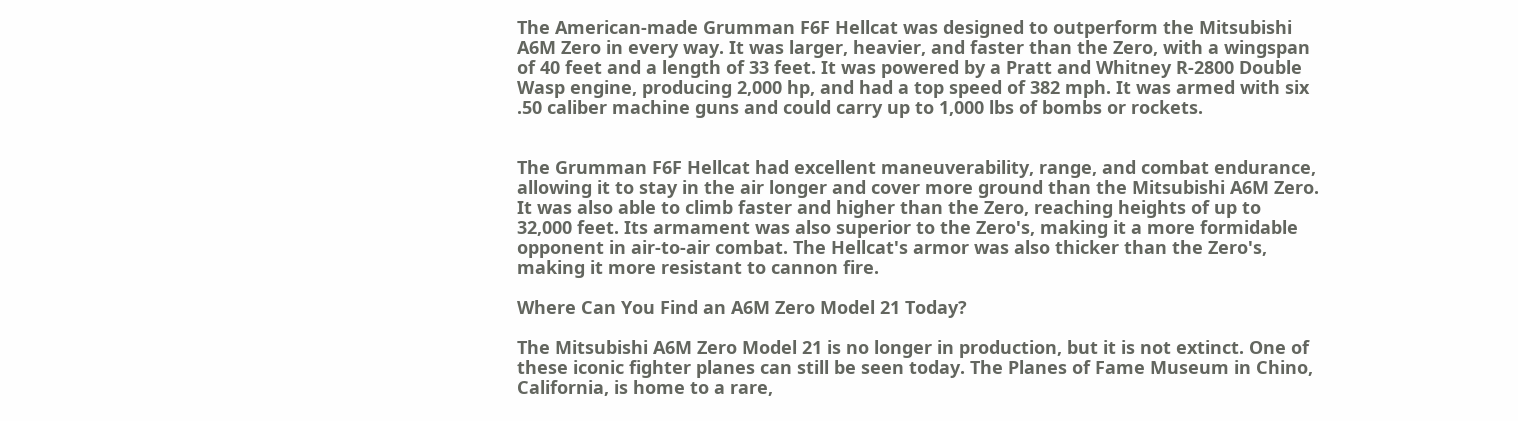The American-made Grumman F6F Hellcat was designed to outperform the Mitsubishi A6M Zero in every way. It was larger, heavier, and faster than the Zero, with a wingspan of 40 feet and a length of 33 feet. It was powered by a Pratt and Whitney R-2800 Double Wasp engine, producing 2,000 hp, and had a top speed of 382 mph. It was armed with six .50 caliber machine guns and could carry up to 1,000 lbs of bombs or rockets.


The Grumman F6F Hellcat had excellent maneuverability, range, and combat endurance, allowing it to stay in the air longer and cover more ground than the Mitsubishi A6M Zero. It was also able to climb faster and higher than the Zero, reaching heights of up to 32,000 feet. Its armament was also superior to the Zero's, making it a more formidable opponent in air-to-air combat. The Hellcat's armor was also thicker than the Zero's, making it more resistant to cannon fire.

Where Can You Find an A6M Zero Model 21 Today?

The Mitsubishi A6M Zero Model 21 is no longer in production, but it is not extinct. One of these iconic fighter planes can still be seen today. The Planes of Fame Museum in Chino, California, is home to a rare,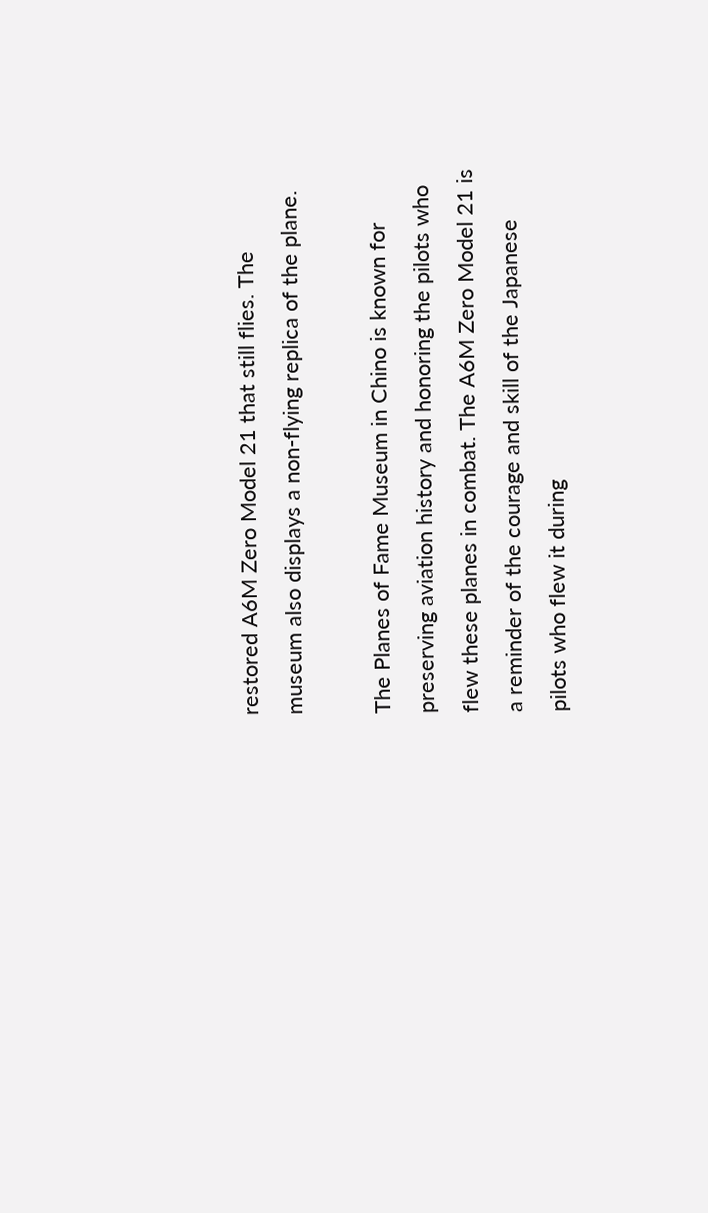restored A6M Zero Model 21 that still flies. The museum also displays a non-flying replica of the plane.

The Planes of Fame Museum in Chino is known for preserving aviation history and honoring the pilots who flew these planes in combat. The A6M Zero Model 21 is a reminder of the courage and skill of the Japanese pilots who flew it during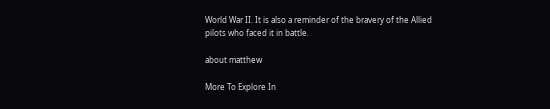World War II. It is also a reminder of the bravery of the Allied pilots who faced it in battle.

about matthew

More To Explore In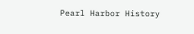Pearl Harbor History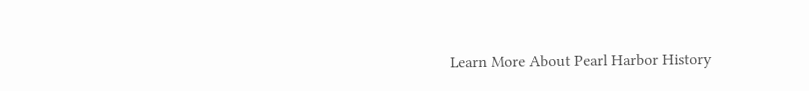Learn More About Pearl Harbor History